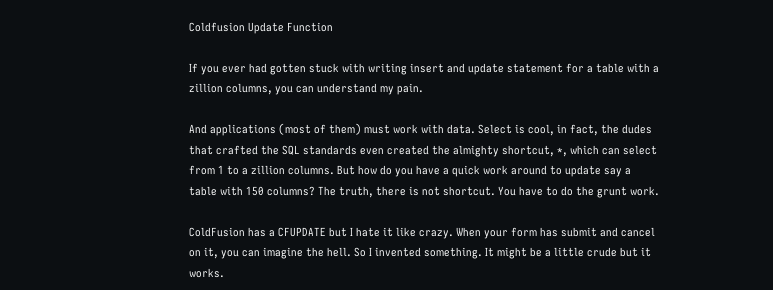Coldfusion Update Function

If you ever had gotten stuck with writing insert and update statement for a table with a zillion columns, you can understand my pain.

And applications (most of them) must work with data. Select is cool, in fact, the dudes that crafted the SQL standards even created the almighty shortcut, *, which can select from 1 to a zillion columns. But how do you have a quick work around to update say a table with 150 columns? The truth, there is not shortcut. You have to do the grunt work.

ColdFusion has a CFUPDATE but I hate it like crazy. When your form has submit and cancel on it, you can imagine the hell. So I invented something. It might be a little crude but it works.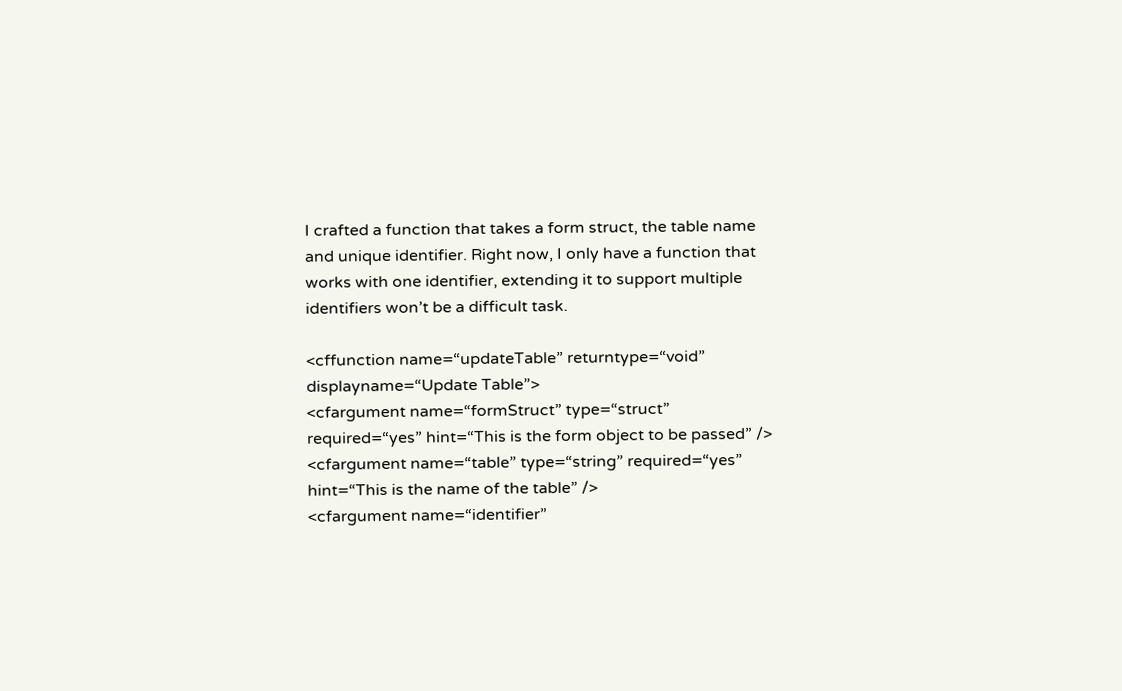I crafted a function that takes a form struct, the table name and unique identifier. Right now, I only have a function that works with one identifier, extending it to support multiple identifiers won’t be a difficult task.

<cffunction name=“updateTable” returntype=“void” displayname=“Update Table”>
<cfargument name=“formStruct” type=“struct” required=“yes” hint=“This is the form object to be passed” />
<cfargument name=“table” type=“string” required=“yes” hint=“This is the name of the table” />
<cfargument name=“identifier”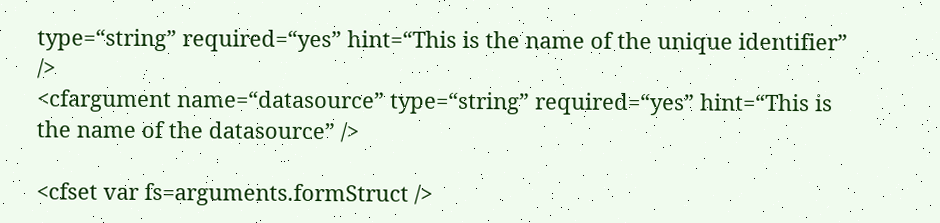type=“string” required=“yes” hint=“This is the name of the unique identifier” />
<cfargument name=“datasource” type=“string” required=“yes” hint=“This is the name of the datasource” />

<cfset var fs=arguments.formStruct />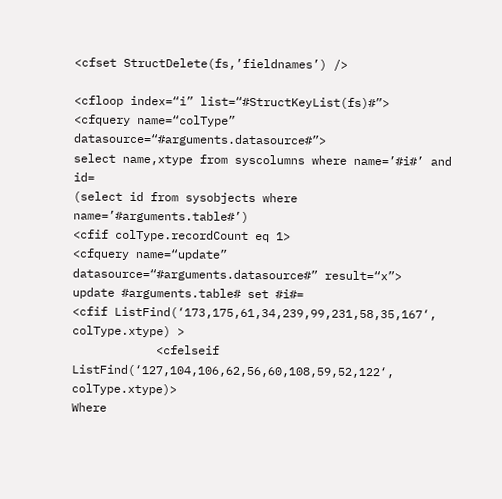<cfset StructDelete(fs,’fieldnames’) />

<cfloop index=“i” list=“#StructKeyList(fs)#”>
<cfquery name=“colType” datasource=“#arguments.datasource#”>
select name,xtype from syscolumns where name=’#i#’ and id=
(select id from sysobjects where name=’#arguments.table#’)
<cfif colType.recordCount eq 1>
<cfquery name=“update” datasource=“#arguments.datasource#” result=“x”>
update #arguments.table# set #i#=
<cfif ListFind(‘173,175,61,34,239,99,231,58,35,167‘, colType.xtype) >
            <cfelseif ListFind(‘127,104,106,62,56,60,108,59,52,122‘, colType.xtype)>
Where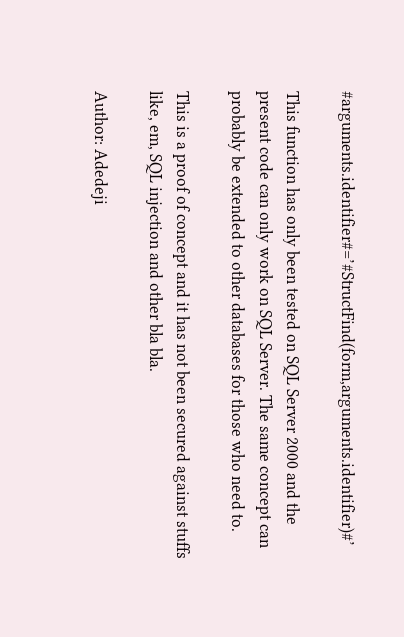#arguments.identifier#=’#StructFind(form,arguments.identifier)#’

This function has only been tested on SQL Server 2000 and the present code can only work on SQL Server. The same concept can probably be extended to other databases for those who need to.

This is a proof of concept and it has not been secured against stuffs like, em, SQL injection and other bla bla.

Author: Adedeji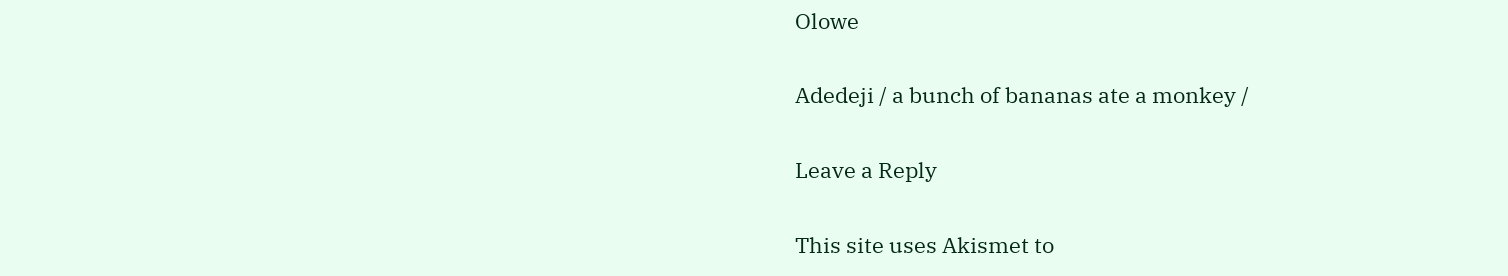Olowe

Adedeji / a bunch of bananas ate a monkey /

Leave a Reply

This site uses Akismet to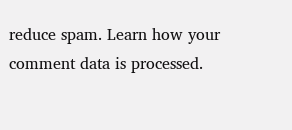reduce spam. Learn how your comment data is processed.